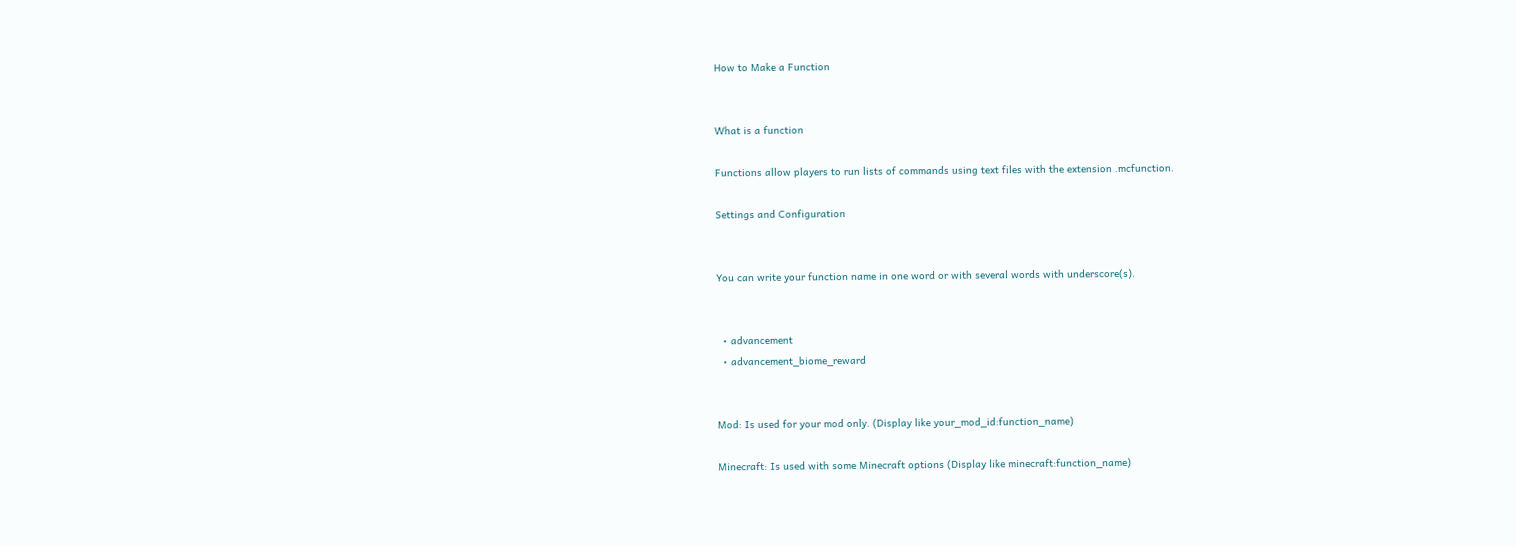How to Make a Function


What is a function

Functions allow players to run lists of commands using text files with the extension .mcfunction.

Settings and Configuration


You can write your function name in one word or with several words with underscore(s).


  • advancement
  • advancement_biome_reward


Mod: Is used for your mod only. (Display like your_mod_id:function_name)

Minecraft: Is used with some Minecraft options (Display like minecraft:function_name)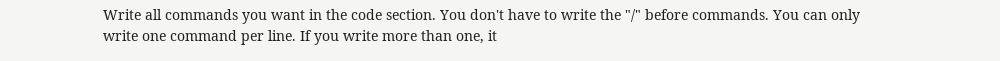Write all commands you want in the code section. You don't have to write the "/" before commands. You can only write one command per line. If you write more than one, it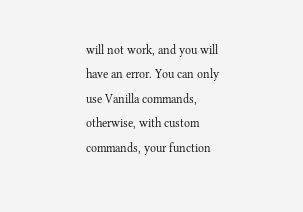will not work, and you will have an error. You can only use Vanilla commands, otherwise, with custom commands, your function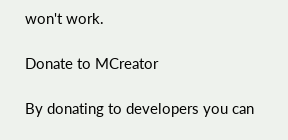won't work.

Donate to MCreator

By donating to developers you can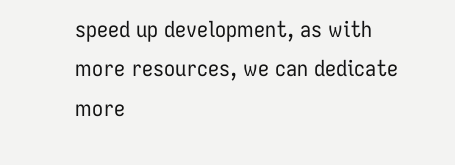speed up development, as with more resources, we can dedicate more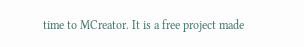time to MCreator. It is a free project made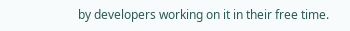by developers working on it in their free time.